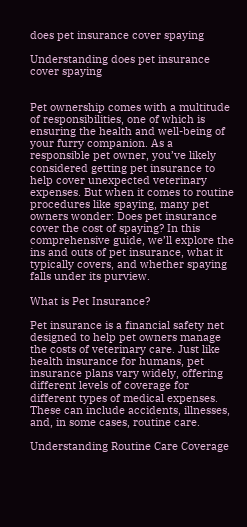does pet insurance cover spaying

Understanding does pet insurance cover spaying


Pet ownership comes with a multitude of responsibilities, one of which is ensuring the health and well-being of your furry companion. As a responsible pet owner, you’ve likely considered getting pet insurance to help cover unexpected veterinary expenses. But when it comes to routine procedures like spaying, many pet owners wonder: Does pet insurance cover the cost of spaying? In this comprehensive guide, we’ll explore the ins and outs of pet insurance, what it typically covers, and whether spaying falls under its purview.

What is Pet Insurance?

Pet insurance is a financial safety net designed to help pet owners manage the costs of veterinary care. Just like health insurance for humans, pet insurance plans vary widely, offering different levels of coverage for different types of medical expenses. These can include accidents, illnesses, and, in some cases, routine care.

Understanding Routine Care Coverage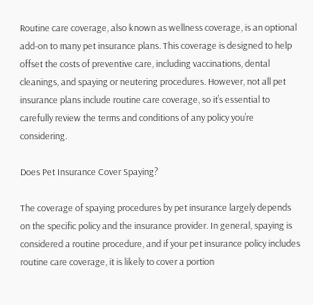Routine care coverage, also known as wellness coverage, is an optional add-on to many pet insurance plans. This coverage is designed to help offset the costs of preventive care, including vaccinations, dental cleanings, and spaying or neutering procedures. However, not all pet insurance plans include routine care coverage, so it’s essential to carefully review the terms and conditions of any policy you’re considering.

Does Pet Insurance Cover Spaying?

The coverage of spaying procedures by pet insurance largely depends on the specific policy and the insurance provider. In general, spaying is considered a routine procedure, and if your pet insurance policy includes routine care coverage, it is likely to cover a portion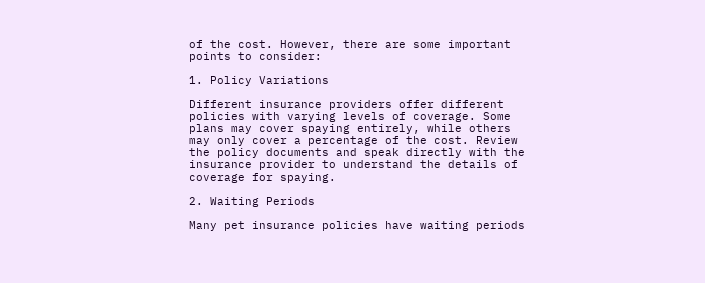of the cost. However, there are some important points to consider:

1. Policy Variations

Different insurance providers offer different policies with varying levels of coverage. Some plans may cover spaying entirely, while others may only cover a percentage of the cost. Review the policy documents and speak directly with the insurance provider to understand the details of coverage for spaying.

2. Waiting Periods

Many pet insurance policies have waiting periods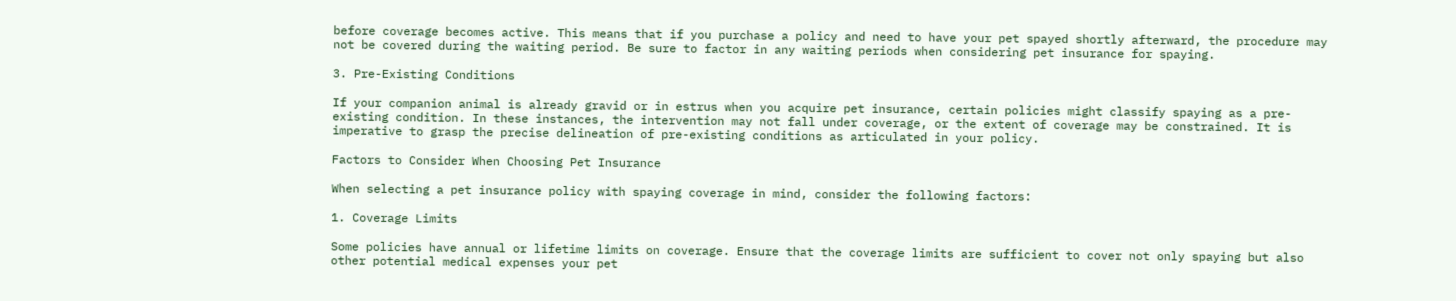before coverage becomes active. This means that if you purchase a policy and need to have your pet spayed shortly afterward, the procedure may not be covered during the waiting period. Be sure to factor in any waiting periods when considering pet insurance for spaying.

3. Pre-Existing Conditions

If your companion animal is already gravid or in estrus when you acquire pet insurance, certain policies might classify spaying as a pre-existing condition. In these instances, the intervention may not fall under coverage, or the extent of coverage may be constrained. It is imperative to grasp the precise delineation of pre-existing conditions as articulated in your policy.

Factors to Consider When Choosing Pet Insurance

When selecting a pet insurance policy with spaying coverage in mind, consider the following factors:

1. Coverage Limits

Some policies have annual or lifetime limits on coverage. Ensure that the coverage limits are sufficient to cover not only spaying but also other potential medical expenses your pet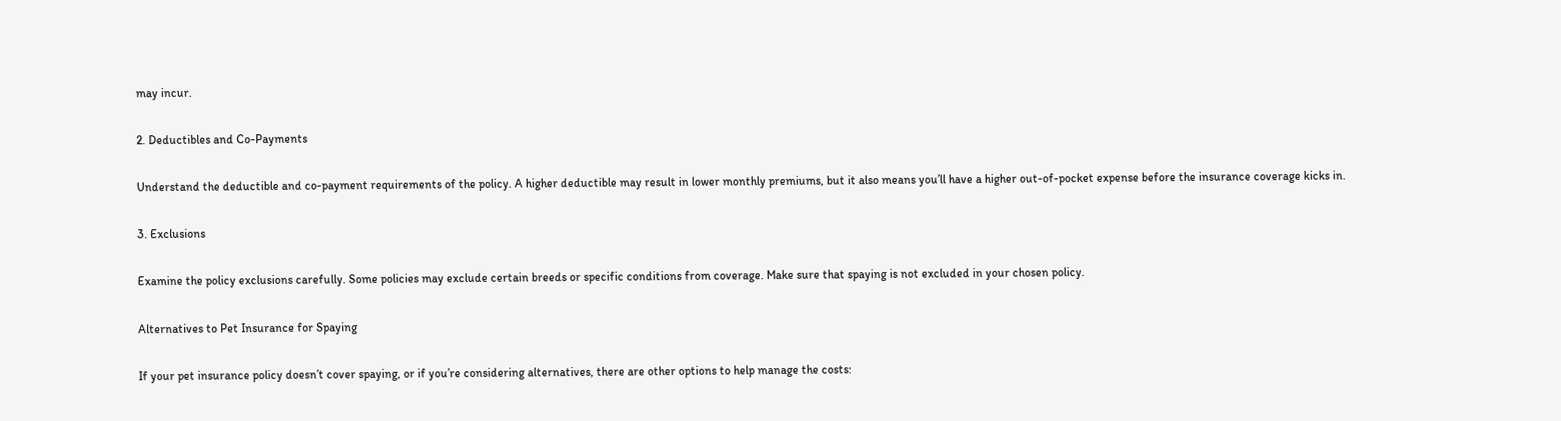may incur.

2. Deductibles and Co-Payments

Understand the deductible and co-payment requirements of the policy. A higher deductible may result in lower monthly premiums, but it also means you’ll have a higher out-of-pocket expense before the insurance coverage kicks in.

3. Exclusions

Examine the policy exclusions carefully. Some policies may exclude certain breeds or specific conditions from coverage. Make sure that spaying is not excluded in your chosen policy.

Alternatives to Pet Insurance for Spaying

If your pet insurance policy doesn’t cover spaying, or if you’re considering alternatives, there are other options to help manage the costs: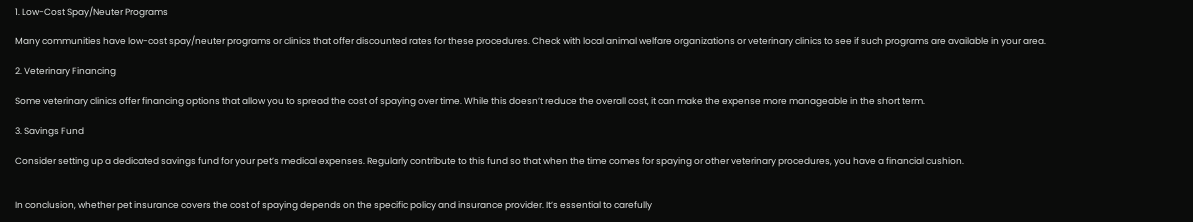1. Low-Cost Spay/Neuter Programs

Many communities have low-cost spay/neuter programs or clinics that offer discounted rates for these procedures. Check with local animal welfare organizations or veterinary clinics to see if such programs are available in your area.

2. Veterinary Financing

Some veterinary clinics offer financing options that allow you to spread the cost of spaying over time. While this doesn’t reduce the overall cost, it can make the expense more manageable in the short term.

3. Savings Fund

Consider setting up a dedicated savings fund for your pet’s medical expenses. Regularly contribute to this fund so that when the time comes for spaying or other veterinary procedures, you have a financial cushion.


In conclusion, whether pet insurance covers the cost of spaying depends on the specific policy and insurance provider. It’s essential to carefully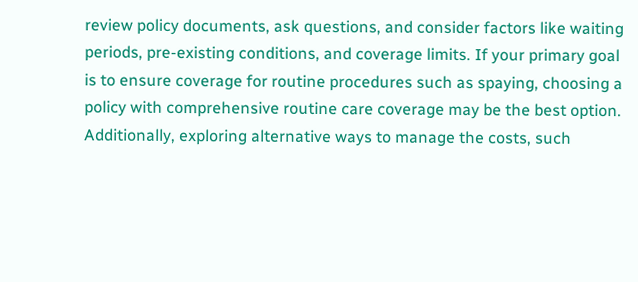review policy documents, ask questions, and consider factors like waiting periods, pre-existing conditions, and coverage limits. If your primary goal is to ensure coverage for routine procedures such as spaying, choosing a policy with comprehensive routine care coverage may be the best option. Additionally, exploring alternative ways to manage the costs, such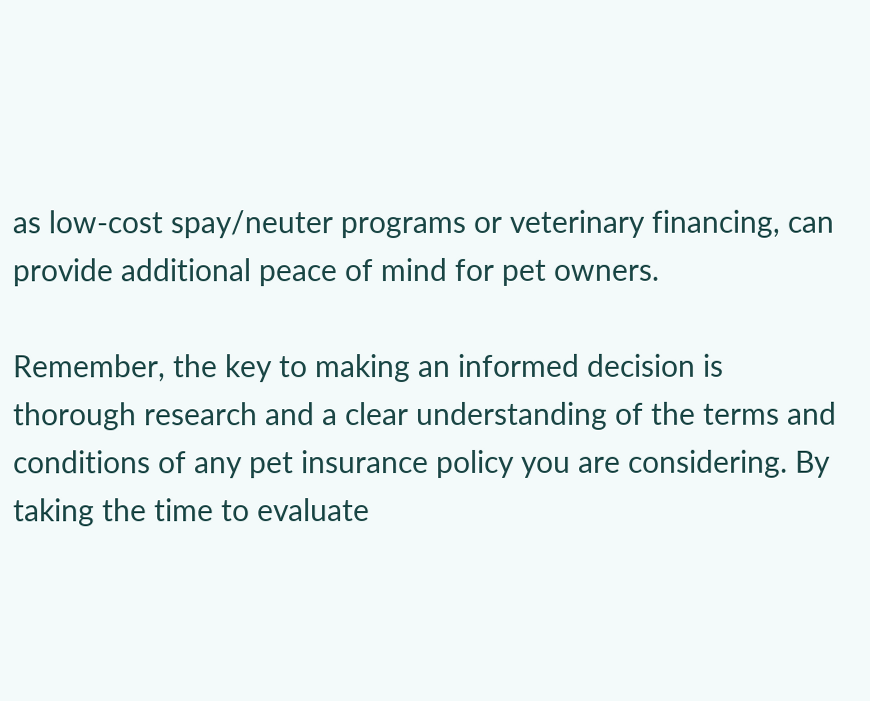as low-cost spay/neuter programs or veterinary financing, can provide additional peace of mind for pet owners.

Remember, the key to making an informed decision is thorough research and a clear understanding of the terms and conditions of any pet insurance policy you are considering. By taking the time to evaluate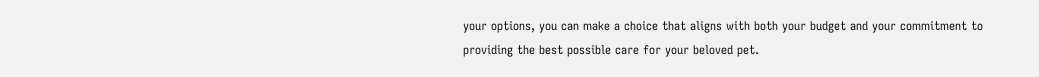your options, you can make a choice that aligns with both your budget and your commitment to providing the best possible care for your beloved pet.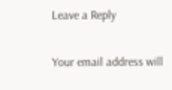Leave a Reply

Your email address will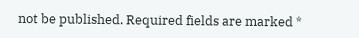not be published. Required fields are marked *